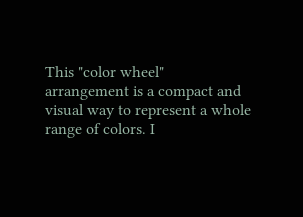This "color wheel" arrangement is a compact and visual way to represent a whole range of colors. I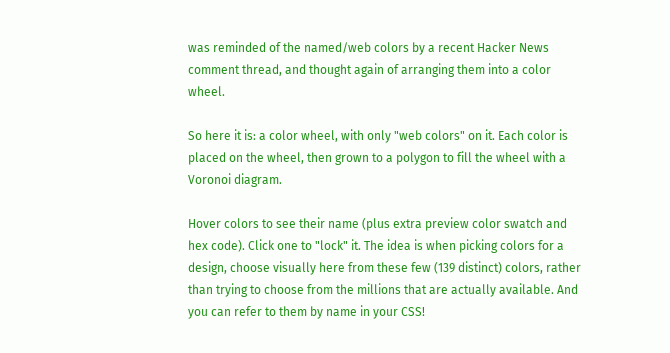was reminded of the named/web colors by a recent Hacker News comment thread, and thought again of arranging them into a color wheel.

So here it is: a color wheel, with only "web colors" on it. Each color is placed on the wheel, then grown to a polygon to fill the wheel with a Voronoi diagram.

Hover colors to see their name (plus extra preview color swatch and hex code). Click one to "lock" it. The idea is when picking colors for a design, choose visually here from these few (139 distinct) colors, rather than trying to choose from the millions that are actually available. And you can refer to them by name in your CSS!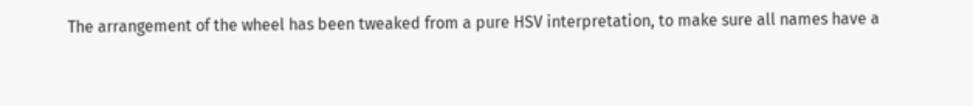The arrangement of the wheel has been tweaked from a pure HSV interpretation, to make sure all names have a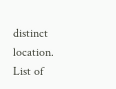distinct location. List of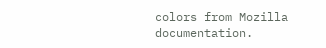colors from Mozilla documentation.